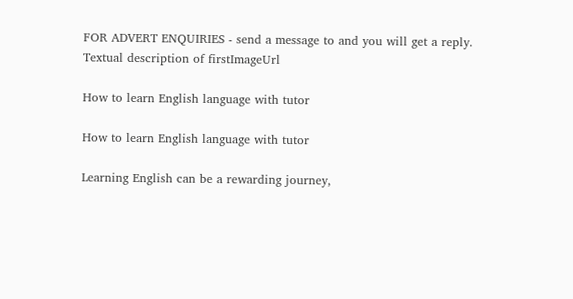FOR ADVERT ENQUIRIES - send a message to and you will get a reply.
Textual description of firstImageUrl

How to learn English language with tutor

How to learn English language with tutor

Learning English can be a rewarding journey,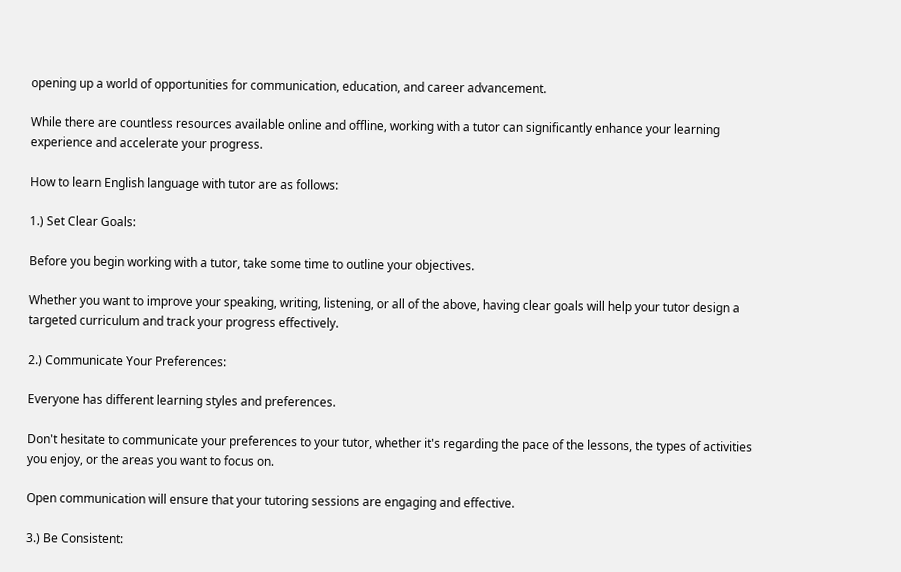opening up a world of opportunities for communication, education, and career advancement.

While there are countless resources available online and offline, working with a tutor can significantly enhance your learning experience and accelerate your progress.

How to learn English language with tutor are as follows:

1.) Set Clear Goals:

Before you begin working with a tutor, take some time to outline your objectives.

Whether you want to improve your speaking, writing, listening, or all of the above, having clear goals will help your tutor design a targeted curriculum and track your progress effectively.

2.) Communicate Your Preferences:

Everyone has different learning styles and preferences.

Don't hesitate to communicate your preferences to your tutor, whether it's regarding the pace of the lessons, the types of activities you enjoy, or the areas you want to focus on.

Open communication will ensure that your tutoring sessions are engaging and effective.

3.) Be Consistent: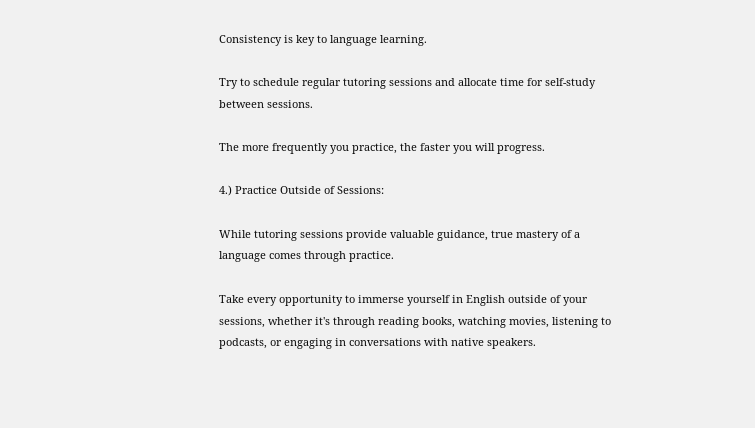Consistency is key to language learning.

Try to schedule regular tutoring sessions and allocate time for self-study between sessions.

The more frequently you practice, the faster you will progress.

4.) Practice Outside of Sessions:

While tutoring sessions provide valuable guidance, true mastery of a language comes through practice.

Take every opportunity to immerse yourself in English outside of your sessions, whether it's through reading books, watching movies, listening to podcasts, or engaging in conversations with native speakers.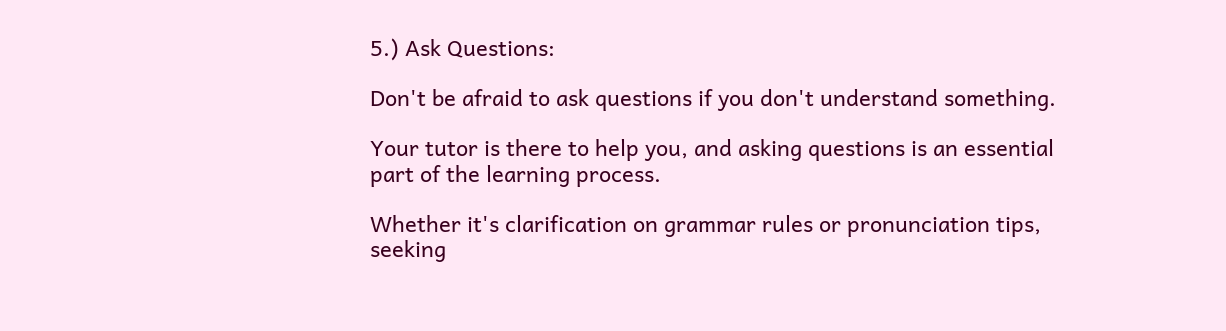5.) Ask Questions:

Don't be afraid to ask questions if you don't understand something.

Your tutor is there to help you, and asking questions is an essential part of the learning process.

Whether it's clarification on grammar rules or pronunciation tips, seeking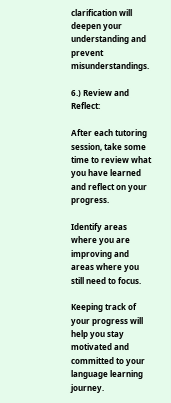clarification will deepen your understanding and prevent misunderstandings.

6.) Review and Reflect:

After each tutoring session, take some time to review what you have learned and reflect on your progress.

Identify areas where you are improving and areas where you still need to focus.

Keeping track of your progress will help you stay motivated and committed to your language learning journey.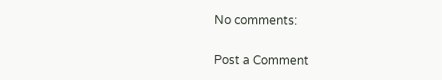No comments:

Post a Comment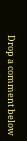Drop a comment below